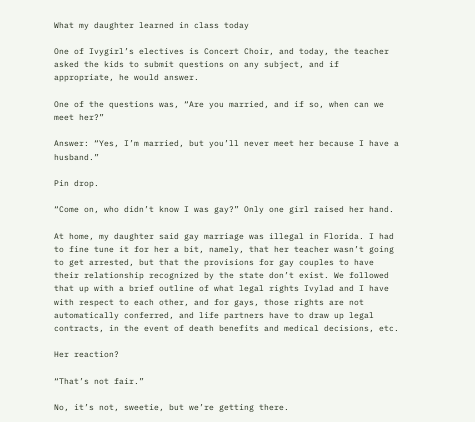What my daughter learned in class today

One of Ivygirl’s electives is Concert Choir, and today, the teacher asked the kids to submit questions on any subject, and if appropriate, he would answer.

One of the questions was, “Are you married, and if so, when can we meet her?”

Answer: “Yes, I’m married, but you’ll never meet her because I have a husband.”

Pin drop.

“Come on, who didn’t know I was gay?” Only one girl raised her hand.

At home, my daughter said gay marriage was illegal in Florida. I had to fine tune it for her a bit, namely, that her teacher wasn’t going to get arrested, but that the provisions for gay couples to have their relationship recognized by the state don’t exist. We followed that up with a brief outline of what legal rights Ivylad and I have with respect to each other, and for gays, those rights are not automatically conferred, and life partners have to draw up legal contracts, in the event of death benefits and medical decisions, etc.

Her reaction?

“That’s not fair.”

No, it’s not, sweetie, but we’re getting there.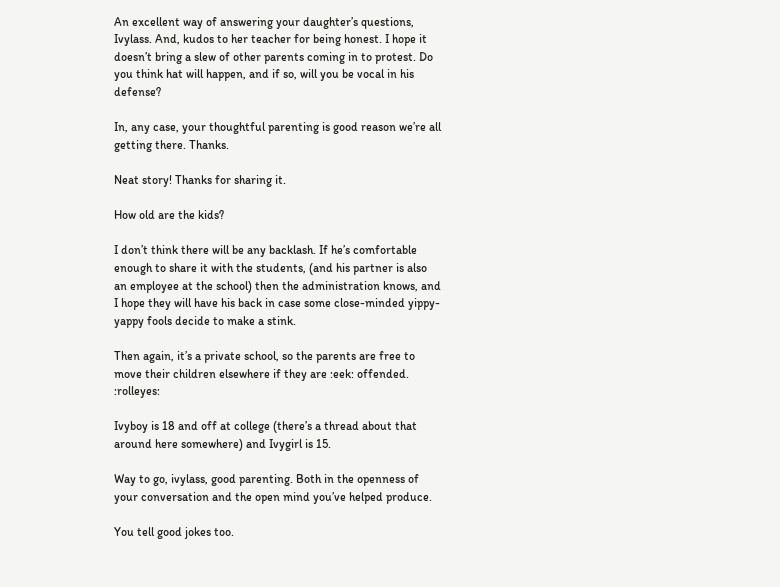An excellent way of answering your daughter’s questions, Ivylass. And, kudos to her teacher for being honest. I hope it doesn’t bring a slew of other parents coming in to protest. Do you think hat will happen, and if so, will you be vocal in his defense?

In, any case, your thoughtful parenting is good reason we’re all getting there. Thanks.

Neat story! Thanks for sharing it.

How old are the kids?

I don’t think there will be any backlash. If he’s comfortable enough to share it with the students, (and his partner is also an employee at the school) then the administration knows, and I hope they will have his back in case some close-minded yippy-yappy fools decide to make a stink.

Then again, it’s a private school, so the parents are free to move their children elsewhere if they are :eek: offended. :rolleyes:

Ivyboy is 18 and off at college (there’s a thread about that around here somewhere) and Ivygirl is 15.

Way to go, ivylass, good parenting. Both in the openness of your conversation and the open mind you’ve helped produce.

You tell good jokes too.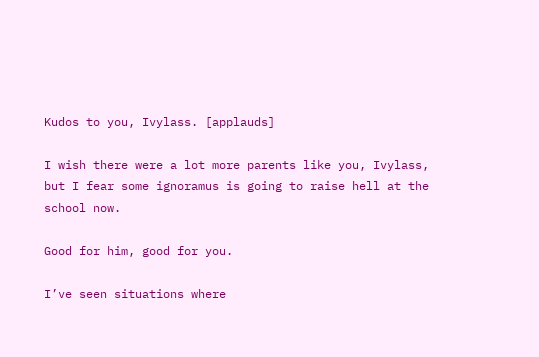Kudos to you, Ivylass. [applauds]

I wish there were a lot more parents like you, Ivylass, but I fear some ignoramus is going to raise hell at the school now.

Good for him, good for you.

I’ve seen situations where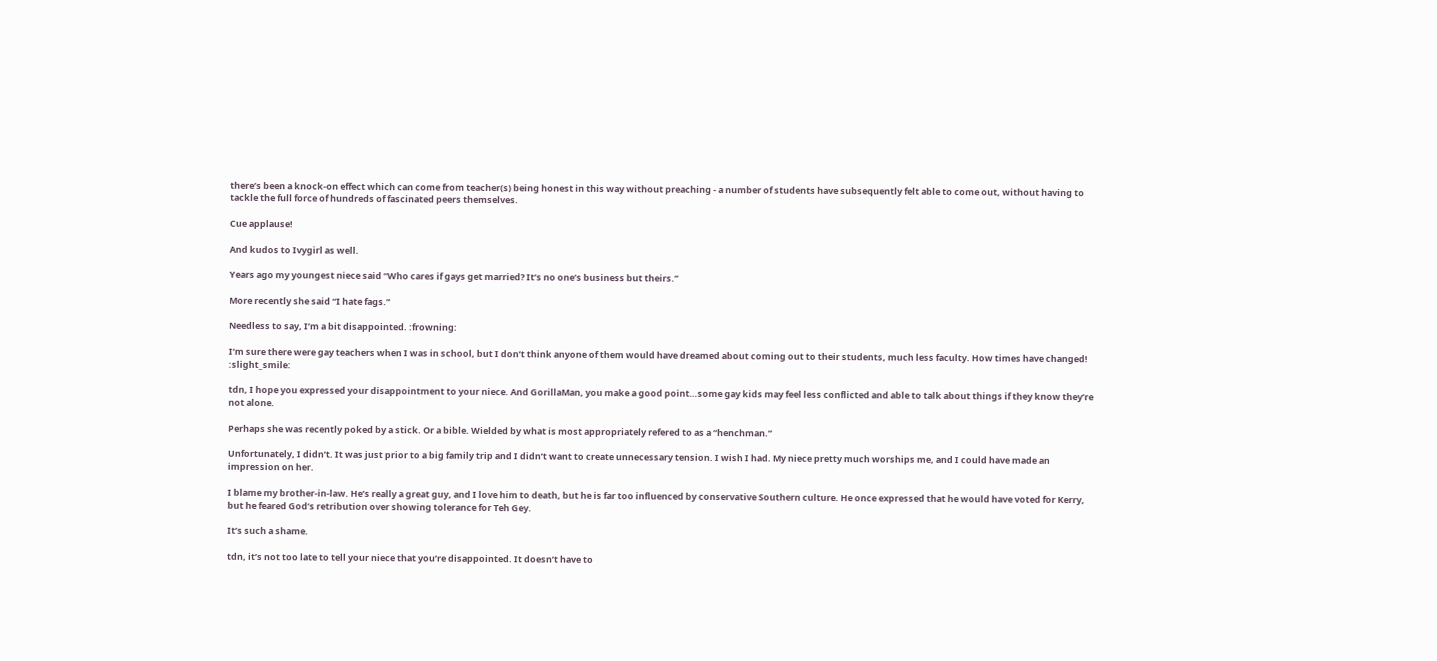there’s been a knock-on effect which can come from teacher(s) being honest in this way without preaching - a number of students have subsequently felt able to come out, without having to tackle the full force of hundreds of fascinated peers themselves.

Cue applause!

And kudos to Ivygirl as well.

Years ago my youngest niece said “Who cares if gays get married? It’s no one’s business but theirs.”

More recently she said “I hate fags.”

Needless to say, I’m a bit disappointed. :frowning:

I’m sure there were gay teachers when I was in school, but I don’t think anyone of them would have dreamed about coming out to their students, much less faculty. How times have changed! :slight_smile:

tdn, I hope you expressed your disappointment to your niece. And GorillaMan, you make a good point…some gay kids may feel less conflicted and able to talk about things if they know they’re not alone.

Perhaps she was recently poked by a stick. Or a bible. Wielded by what is most appropriately refered to as a “henchman.”

Unfortunately, I didn’t. It was just prior to a big family trip and I didn’t want to create unnecessary tension. I wish I had. My niece pretty much worships me, and I could have made an impression on her.

I blame my brother-in-law. He’s really a great guy, and I love him to death, but he is far too influenced by conservative Southern culture. He once expressed that he would have voted for Kerry, but he feared God’s retribution over showing tolerance for Teh Gey.

It’s such a shame.

tdn, it’s not too late to tell your niece that you’re disappointed. It doesn’t have to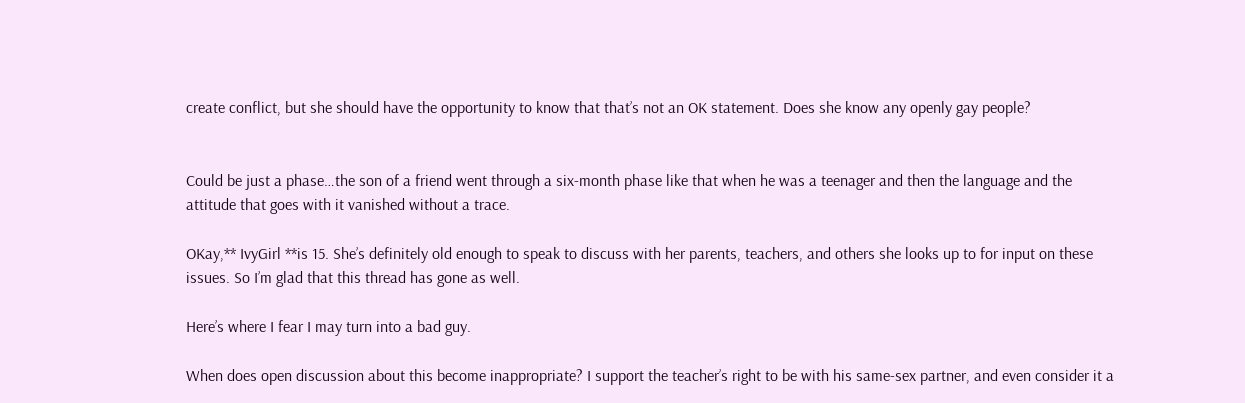create conflict, but she should have the opportunity to know that that’s not an OK statement. Does she know any openly gay people?


Could be just a phase…the son of a friend went through a six-month phase like that when he was a teenager and then the language and the attitude that goes with it vanished without a trace.

OKay,** IvyGirl **is 15. She’s definitely old enough to speak to discuss with her parents, teachers, and others she looks up to for input on these issues. So I’m glad that this thread has gone as well.

Here’s where I fear I may turn into a bad guy.

When does open discussion about this become inappropriate? I support the teacher’s right to be with his same-sex partner, and even consider it a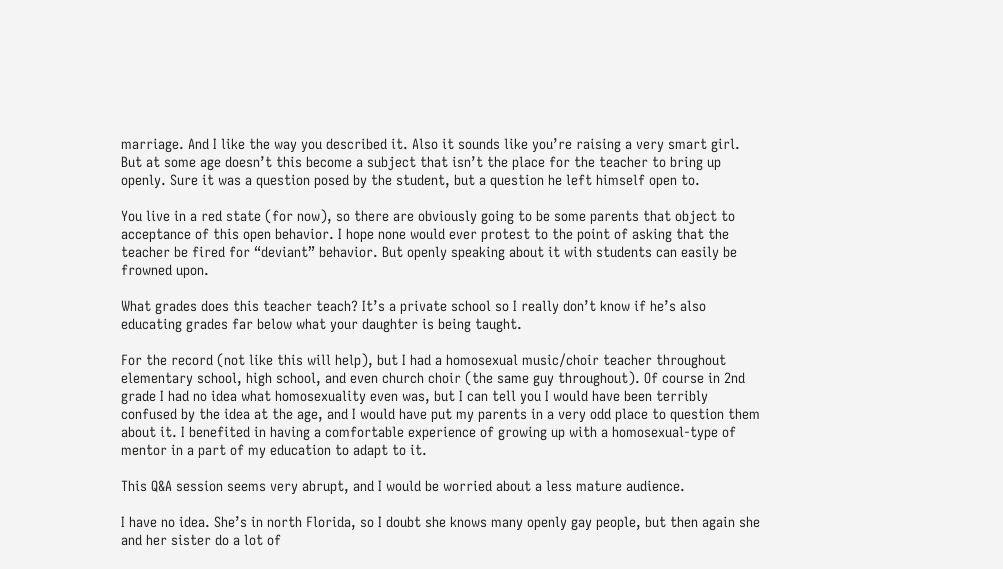marriage. And I like the way you described it. Also it sounds like you’re raising a very smart girl. But at some age doesn’t this become a subject that isn’t the place for the teacher to bring up openly. Sure it was a question posed by the student, but a question he left himself open to.

You live in a red state (for now), so there are obviously going to be some parents that object to acceptance of this open behavior. I hope none would ever protest to the point of asking that the teacher be fired for “deviant” behavior. But openly speaking about it with students can easily be frowned upon.

What grades does this teacher teach? It’s a private school so I really don’t know if he’s also educating grades far below what your daughter is being taught.

For the record (not like this will help), but I had a homosexual music/choir teacher throughout elementary school, high school, and even church choir (the same guy throughout). Of course in 2nd grade I had no idea what homosexuality even was, but I can tell you I would have been terribly confused by the idea at the age, and I would have put my parents in a very odd place to question them about it. I benefited in having a comfortable experience of growing up with a homosexual-type of mentor in a part of my education to adapt to it.

This Q&A session seems very abrupt, and I would be worried about a less mature audience.

I have no idea. She’s in north Florida, so I doubt she knows many openly gay people, but then again she and her sister do a lot of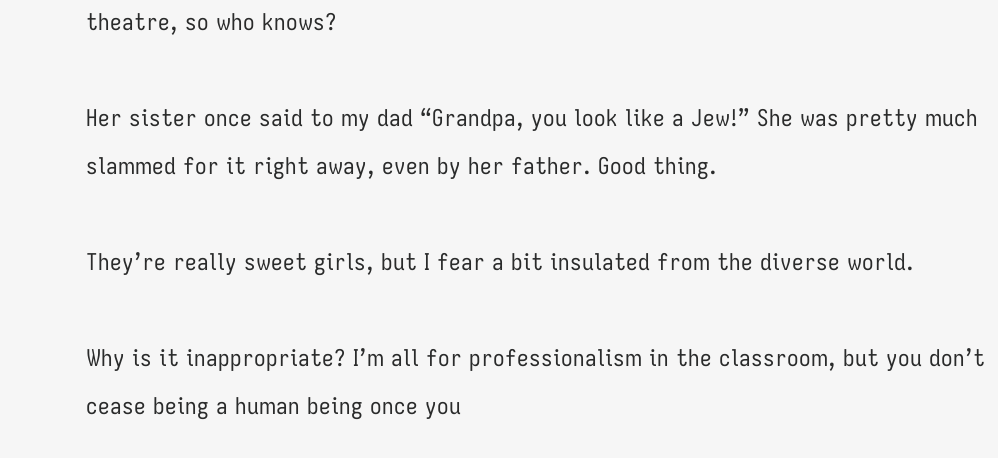theatre, so who knows?

Her sister once said to my dad “Grandpa, you look like a Jew!” She was pretty much slammed for it right away, even by her father. Good thing.

They’re really sweet girls, but I fear a bit insulated from the diverse world.

Why is it inappropriate? I’m all for professionalism in the classroom, but you don’t cease being a human being once you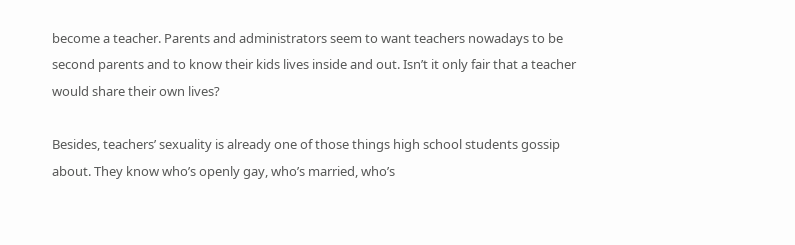become a teacher. Parents and administrators seem to want teachers nowadays to be second parents and to know their kids lives inside and out. Isn’t it only fair that a teacher would share their own lives?

Besides, teachers’ sexuality is already one of those things high school students gossip about. They know who’s openly gay, who’s married, who’s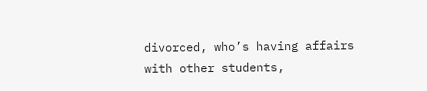divorced, who’s having affairs with other students,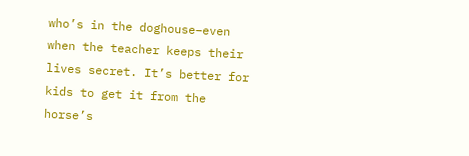who’s in the doghouse–even when the teacher keeps their lives secret. It’s better for kids to get it from the horse’s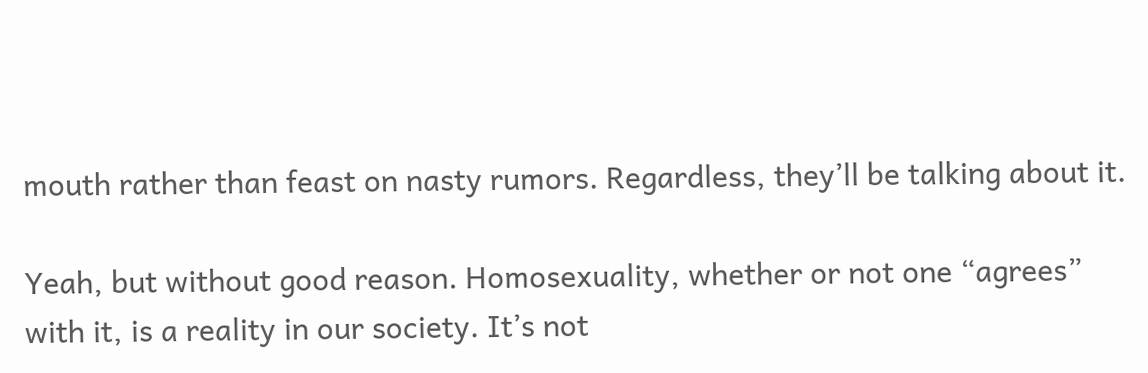mouth rather than feast on nasty rumors. Regardless, they’ll be talking about it.

Yeah, but without good reason. Homosexuality, whether or not one “agrees” with it, is a reality in our society. It’s not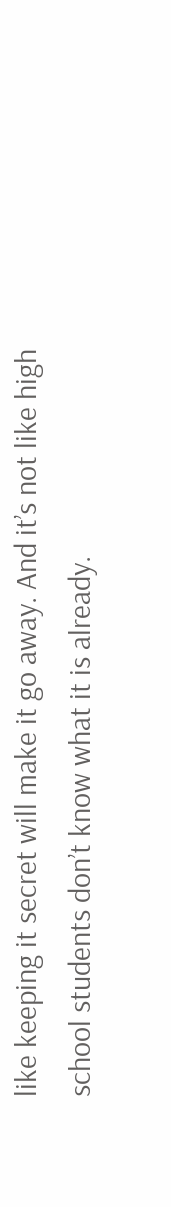like keeping it secret will make it go away. And it’s not like high school students don’t know what it is already.